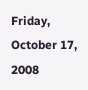Friday, October 17, 2008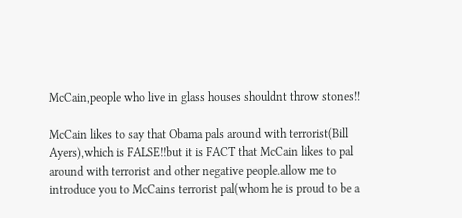McCain,people who live in glass houses shouldnt throw stones!!

McCain likes to say that Obama pals around with terrorist(Bill Ayers),which is FALSE!!but it is FACT that McCain likes to pal around with terrorist and other negative people.allow me to introduce you to McCains terrorist pal(whom he is proud to be a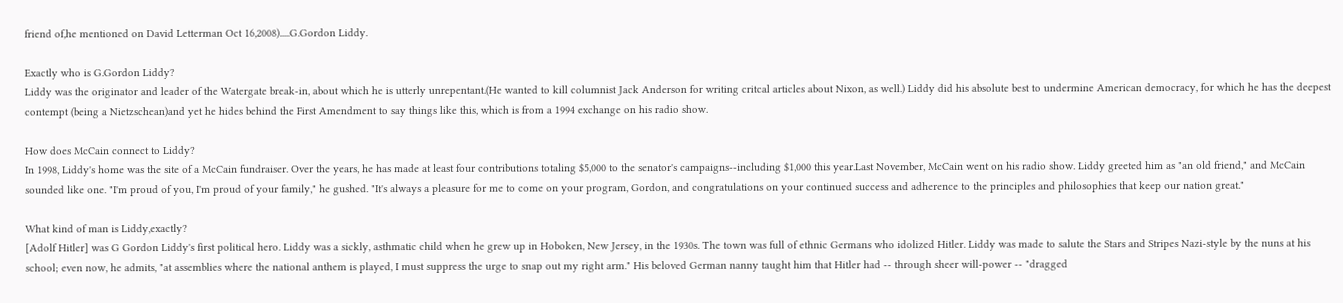friend of,he mentioned on David Letterman Oct 16,2008).....G.Gordon Liddy.

Exactly who is G.Gordon Liddy?
Liddy was the originator and leader of the Watergate break-in, about which he is utterly unrepentant.(He wanted to kill columnist Jack Anderson for writing critcal articles about Nixon, as well.) Liddy did his absolute best to undermine American democracy, for which he has the deepest contempt (being a Nietzschean)and yet he hides behind the First Amendment to say things like this, which is from a 1994 exchange on his radio show.

How does McCain connect to Liddy?
In 1998, Liddy's home was the site of a McCain fundraiser. Over the years, he has made at least four contributions totaling $5,000 to the senator's campaigns--including $1,000 this year.Last November, McCain went on his radio show. Liddy greeted him as "an old friend," and McCain sounded like one. "I'm proud of you, I'm proud of your family," he gushed. "It's always a pleasure for me to come on your program, Gordon, and congratulations on your continued success and adherence to the principles and philosophies that keep our nation great."

What kind of man is Liddy,exactly?
[Adolf Hitler] was G Gordon Liddy's first political hero. Liddy was a sickly, asthmatic child when he grew up in Hoboken, New Jersey, in the 1930s. The town was full of ethnic Germans who idolized Hitler. Liddy was made to salute the Stars and Stripes Nazi-style by the nuns at his school; even now, he admits, "at assemblies where the national anthem is played, I must suppress the urge to snap out my right arm." His beloved German nanny taught him that Hitler had -- through sheer will-power -- "dragged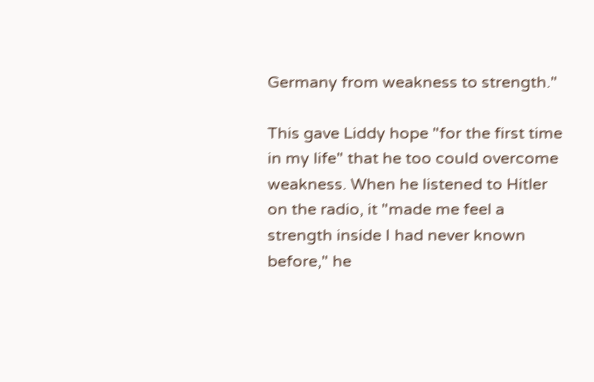Germany from weakness to strength."

This gave Liddy hope "for the first time in my life" that he too could overcome weakness. When he listened to Hitler on the radio, it "made me feel a strength inside I had never known before," he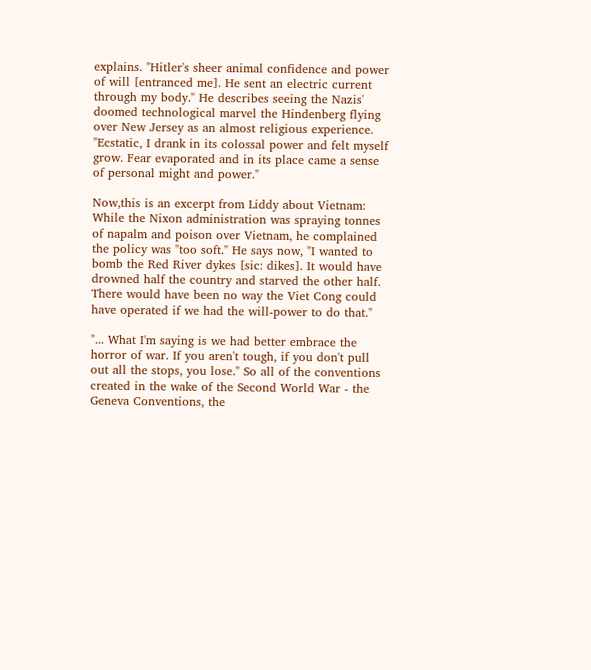explains. "Hitler's sheer animal confidence and power of will [entranced me]. He sent an electric current through my body." He describes seeing the Nazis' doomed technological marvel the Hindenberg flying over New Jersey as an almost religious experience. "Ecstatic, I drank in its colossal power and felt myself grow. Fear evaporated and in its place came a sense of personal might and power."

Now,this is an excerpt from Liddy about Vietnam:
While the Nixon administration was spraying tonnes of napalm and poison over Vietnam, he complained the policy was "too soft." He says now, "I wanted to bomb the Red River dykes [sic: dikes]. It would have drowned half the country and starved the other half. There would have been no way the Viet Cong could have operated if we had the will-power to do that."

"... What I'm saying is we had better embrace the horror of war. If you aren't tough, if you don't pull out all the stops, you lose." So all of the conventions created in the wake of the Second World War - the Geneva Conventions, the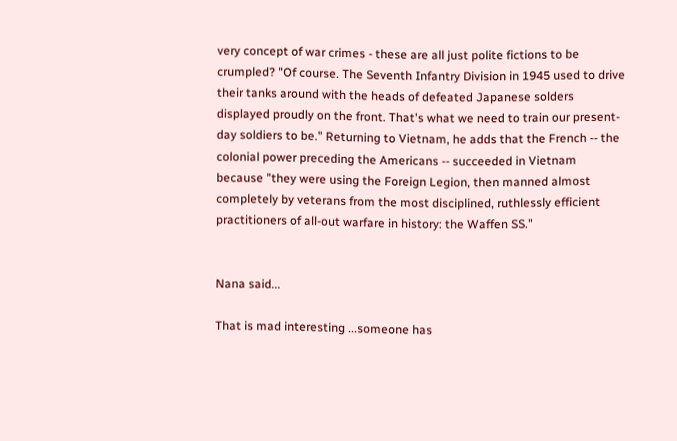very concept of war crimes - these are all just polite fictions to be crumpled? "Of course. The Seventh Infantry Division in 1945 used to drive their tanks around with the heads of defeated Japanese solders displayed proudly on the front. That's what we need to train our present-day soldiers to be." Returning to Vietnam, he adds that the French -- the colonial power preceding the Americans -- succeeded in Vietnam because "they were using the Foreign Legion, then manned almost completely by veterans from the most disciplined, ruthlessly efficient practitioners of all-out warfare in history: the Waffen SS."


Nana said...

That is mad interesting ...someone has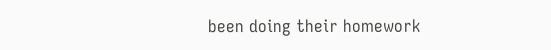been doing their homework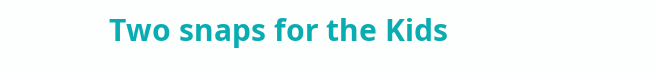Two snaps for the Kids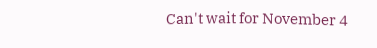Can't wait for November 4